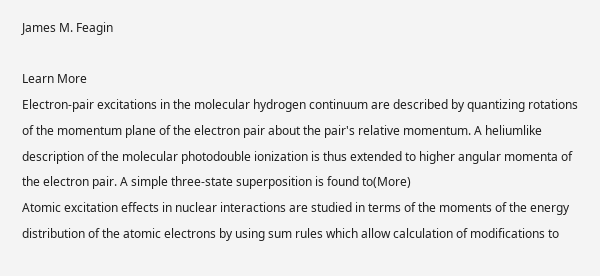James M. Feagin

Learn More
Electron-pair excitations in the molecular hydrogen continuum are described by quantizing rotations of the momentum plane of the electron pair about the pair's relative momentum. A heliumlike description of the molecular photodouble ionization is thus extended to higher angular momenta of the electron pair. A simple three-state superposition is found to(More)
Atomic excitation effects in nuclear interactions are studied in terms of the moments of the energy distribution of the atomic electrons by using sum rules which allow calculation of modifications to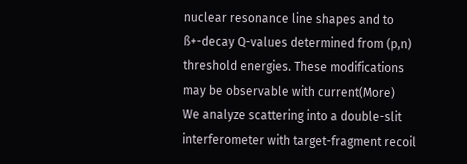nuclear resonance line shapes and to ß+-decay Q-values determined from (p,n) threshold energies. These modifications may be observable with current(More)
We analyze scattering into a double-slit interferometer with target-fragment recoil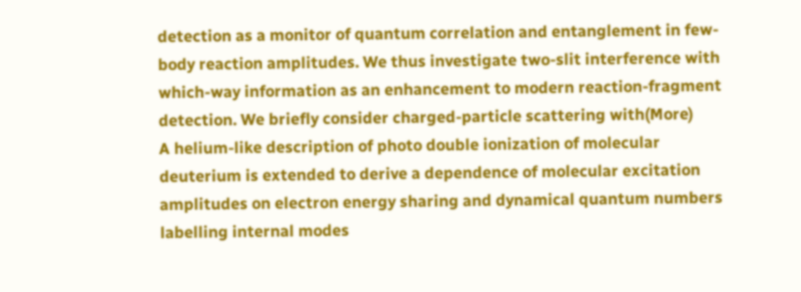detection as a monitor of quantum correlation and entanglement in few-body reaction amplitudes. We thus investigate two-slit interference with which-way information as an enhancement to modern reaction-fragment detection. We briefly consider charged-particle scattering with(More)
A helium-like description of photo double ionization of molecular deuterium is extended to derive a dependence of molecular excitation amplitudes on electron energy sharing and dynamical quantum numbers labelling internal modes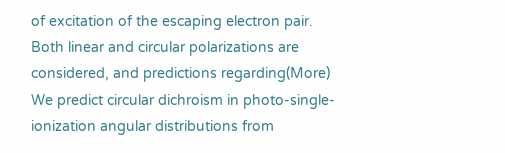of excitation of the escaping electron pair. Both linear and circular polarizations are considered, and predictions regarding(More)
We predict circular dichroism in photo-single-ionization angular distributions from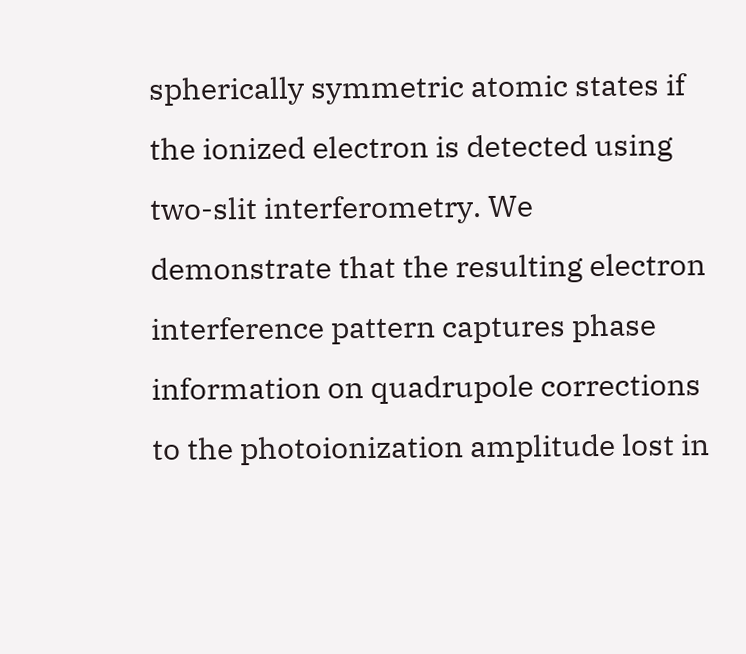spherically symmetric atomic states if the ionized electron is detected using two-slit interferometry. We demonstrate that the resulting electron interference pattern captures phase information on quadrupole corrections to the photoionization amplitude lost in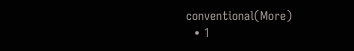conventional(More)
  • 1